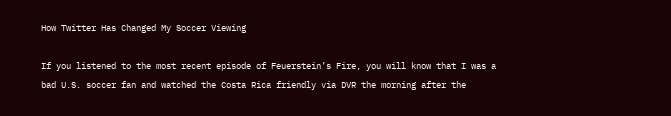How Twitter Has Changed My Soccer Viewing

If you listened to the most recent episode of Feuerstein’s Fire, you will know that I was a bad U.S. soccer fan and watched the Costa Rica friendly via DVR the morning after the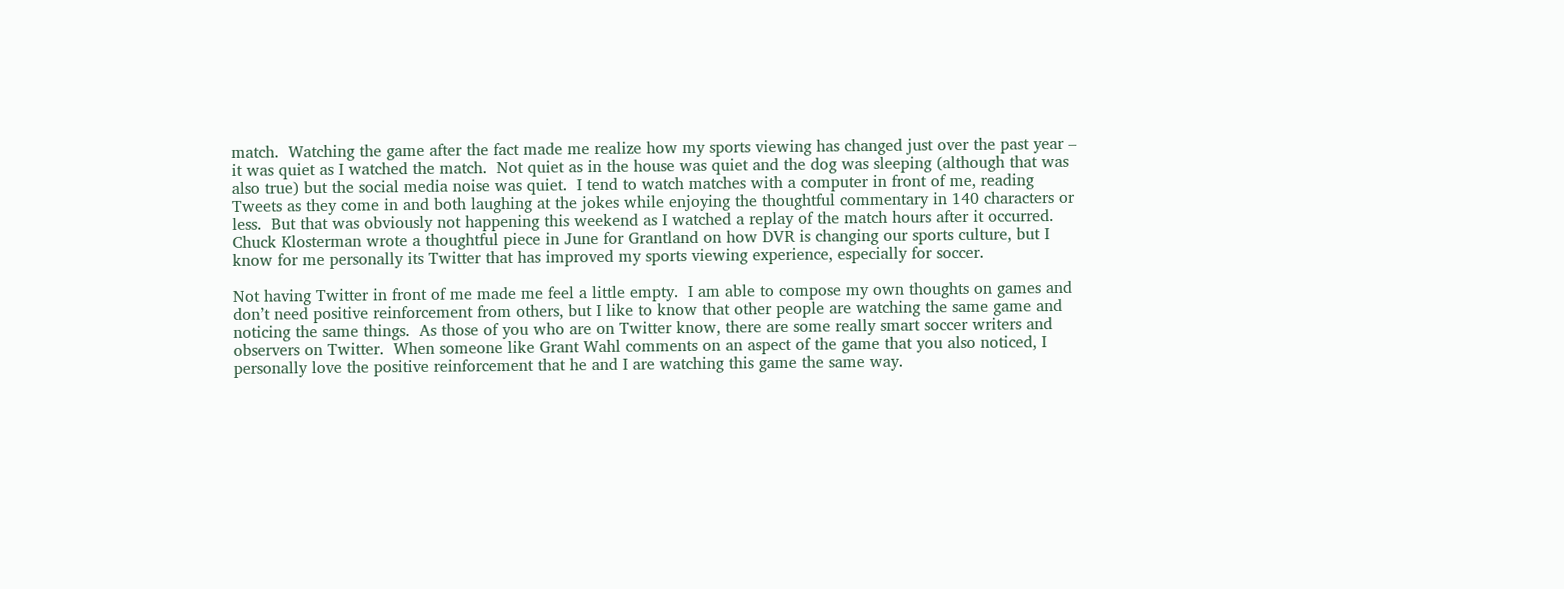match.  Watching the game after the fact made me realize how my sports viewing has changed just over the past year – it was quiet as I watched the match.  Not quiet as in the house was quiet and the dog was sleeping (although that was also true) but the social media noise was quiet.  I tend to watch matches with a computer in front of me, reading Tweets as they come in and both laughing at the jokes while enjoying the thoughtful commentary in 140 characters or less.  But that was obviously not happening this weekend as I watched a replay of the match hours after it occurred.  Chuck Klosterman wrote a thoughtful piece in June for Grantland on how DVR is changing our sports culture, but I know for me personally its Twitter that has improved my sports viewing experience, especially for soccer.

Not having Twitter in front of me made me feel a little empty.  I am able to compose my own thoughts on games and don’t need positive reinforcement from others, but I like to know that other people are watching the same game and noticing the same things.  As those of you who are on Twitter know, there are some really smart soccer writers and observers on Twitter.  When someone like Grant Wahl comments on an aspect of the game that you also noticed, I personally love the positive reinforcement that he and I are watching this game the same way.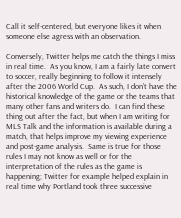Call it self-centered, but everyone likes it when someone else agress with an observation.

Conversely, Twitter helps me catch the things I miss in real time.  As you know, I am a fairly late convert to soccer, really beginning to follow it intensely after the 2006 World Cup.  As such, I don’t have the historical knowledge of the game or the teams that many other fans and writers do.  I can find these thing out after the fact, but when I am writing for MLS Talk and the information is available during a match, that helps improve my viewing experience and post-game analysis.  Same is true for those rules I may not know as well or for the interpretation of the rules as the game is happening; Twitter for example helped explain in real time why Portland took three successive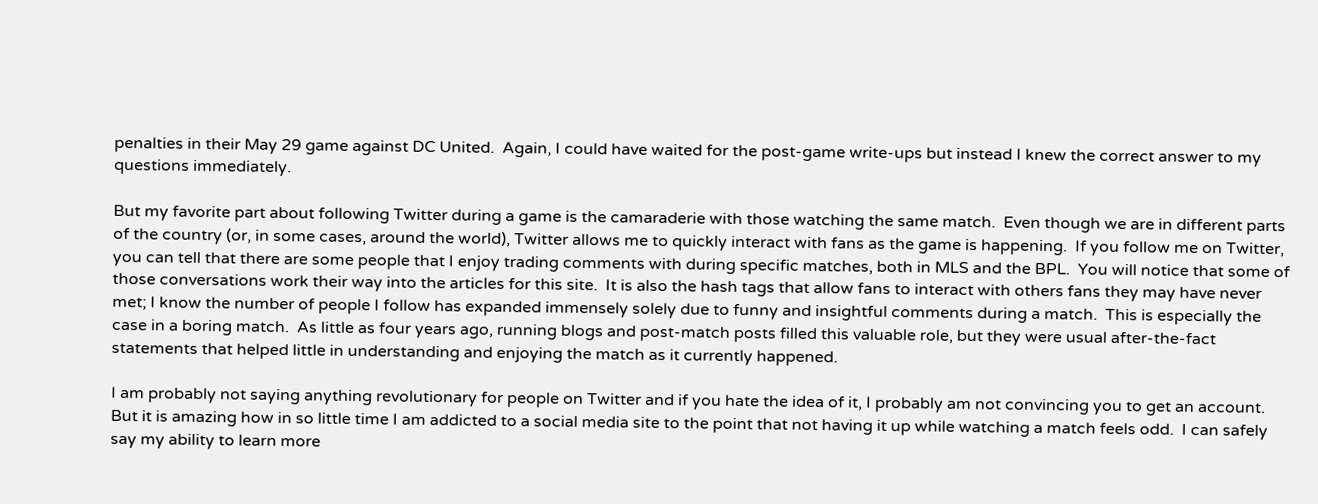penalties in their May 29 game against DC United.  Again, I could have waited for the post-game write-ups but instead I knew the correct answer to my questions immediately.

But my favorite part about following Twitter during a game is the camaraderie with those watching the same match.  Even though we are in different parts of the country (or, in some cases, around the world), Twitter allows me to quickly interact with fans as the game is happening.  If you follow me on Twitter, you can tell that there are some people that I enjoy trading comments with during specific matches, both in MLS and the BPL.  You will notice that some of those conversations work their way into the articles for this site.  It is also the hash tags that allow fans to interact with others fans they may have never met; I know the number of people I follow has expanded immensely solely due to funny and insightful comments during a match.  This is especially the case in a boring match.  As little as four years ago, running blogs and post-match posts filled this valuable role, but they were usual after-the-fact statements that helped little in understanding and enjoying the match as it currently happened.

I am probably not saying anything revolutionary for people on Twitter and if you hate the idea of it, I probably am not convincing you to get an account.  But it is amazing how in so little time I am addicted to a social media site to the point that not having it up while watching a match feels odd.  I can safely say my ability to learn more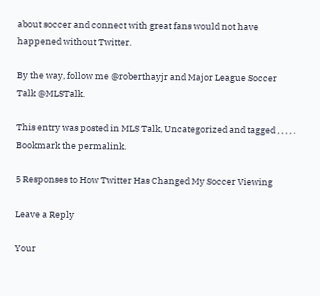about soccer and connect with great fans would not have happened without Twitter.

By the way, follow me @roberthayjr and Major League Soccer Talk @MLSTalk.

This entry was posted in MLS Talk, Uncategorized and tagged , , , , . Bookmark the permalink.

5 Responses to How Twitter Has Changed My Soccer Viewing

Leave a Reply

Your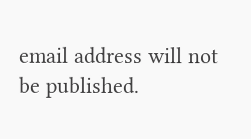email address will not be published.